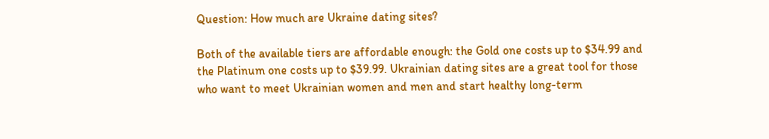Question: How much are Ukraine dating sites?

Both of the available tiers are affordable enough: the Gold one costs up to $34.99 and the Platinum one costs up to $39.99. Ukrainian dating sites are a great tool for those who want to meet Ukrainian women and men and start healthy long-term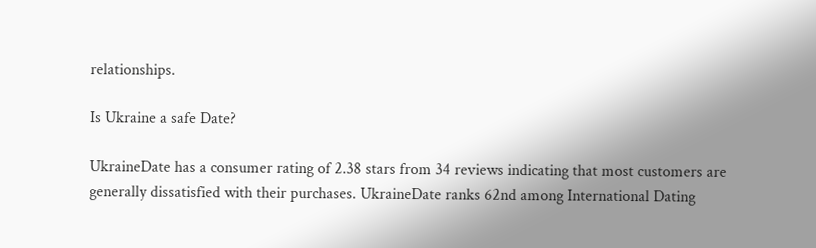relationships.

Is Ukraine a safe Date?

UkraineDate has a consumer rating of 2.38 stars from 34 reviews indicating that most customers are generally dissatisfied with their purchases. UkraineDate ranks 62nd among International Dating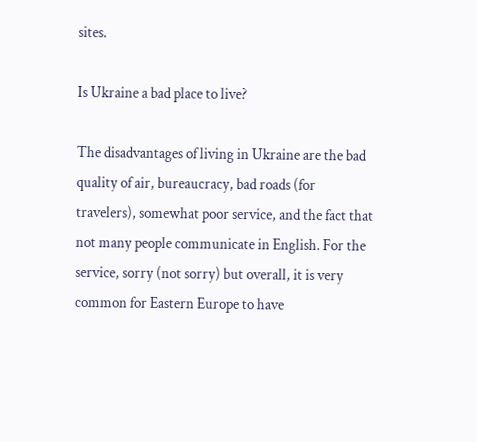sites.

Is Ukraine a bad place to live?

The disadvantages of living in Ukraine are the bad quality of air, bureaucracy, bad roads (for travelers), somewhat poor service, and the fact that not many people communicate in English. For the service, sorry (not sorry) but overall, it is very common for Eastern Europe to have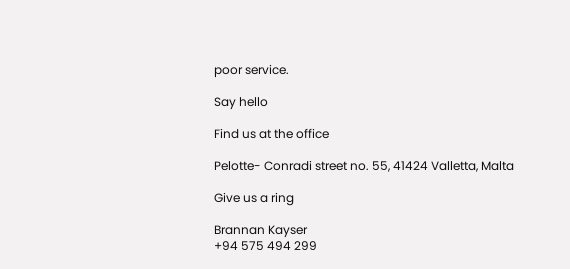poor service.

Say hello

Find us at the office

Pelotte- Conradi street no. 55, 41424 Valletta, Malta

Give us a ring

Brannan Kayser
+94 575 494 299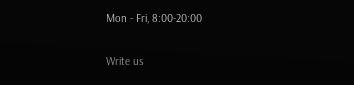Mon - Fri, 8:00-20:00

Write us